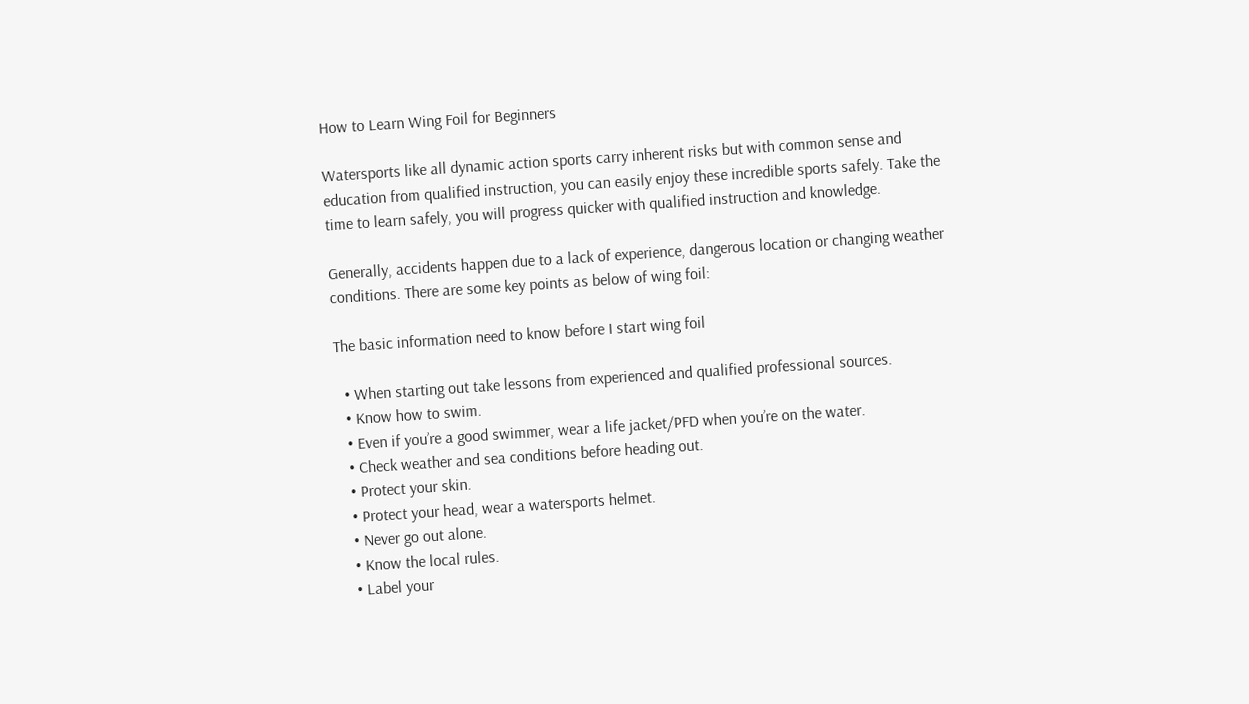How to Learn Wing Foil for Beginners

Watersports like all dynamic action sports carry inherent risks but with common sense and education from qualified instruction, you can easily enjoy these incredible sports safely. Take the time to learn safely, you will progress quicker with qualified instruction and knowledge.

Generally, accidents happen due to a lack of experience, dangerous location or changing weather conditions. There are some key points as below of wing foil:

The basic information need to know before I start wing foil

  • When starting out take lessons from experienced and qualified professional sources.
  • Know how to swim.
  • Even if you’re a good swimmer, wear a life jacket/PFD when you’re on the water.
  • Check weather and sea conditions before heading out.
  • Protect your skin.
  • Protect your head, wear a watersports helmet.
  • Never go out alone.
  • Know the local rules.
  • Label your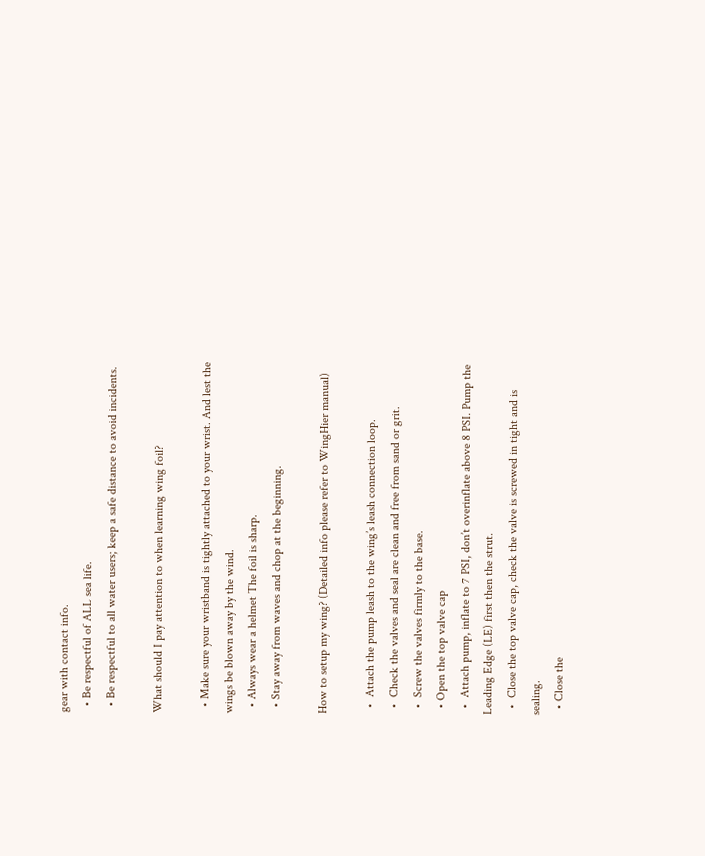gear with contact info.
  • Be respectful of ALL sea life.
  • Be respectful to all water users; keep a safe distance to avoid incidents.

What should I pay attention to when learning wing foil?

  • Make sure your wristband is tightly attached to your wrist. And lest the wings be blown away by the wind.
  • Always wear a helmet The foil is sharp.
  • Stay away from waves and chop at the beginning.

How to setup my wing? (Detailed info please refer to WingHier manual)

  •  Attach the pump leash to the wing’s leash connection loop.
  •  Check the valves and seal are clean and free from sand or grit.
  •  Screw the valves firmly to the base.
  • Open the top valve cap
  •  Attach pump, inflate to 7 PSI, don’t overinflate above 8 PSI. Pump the Leading Edge (LE) first then the strut.
  •  Close the top valve cap, check the valve is screwed in tight and is sealing.
  • Close the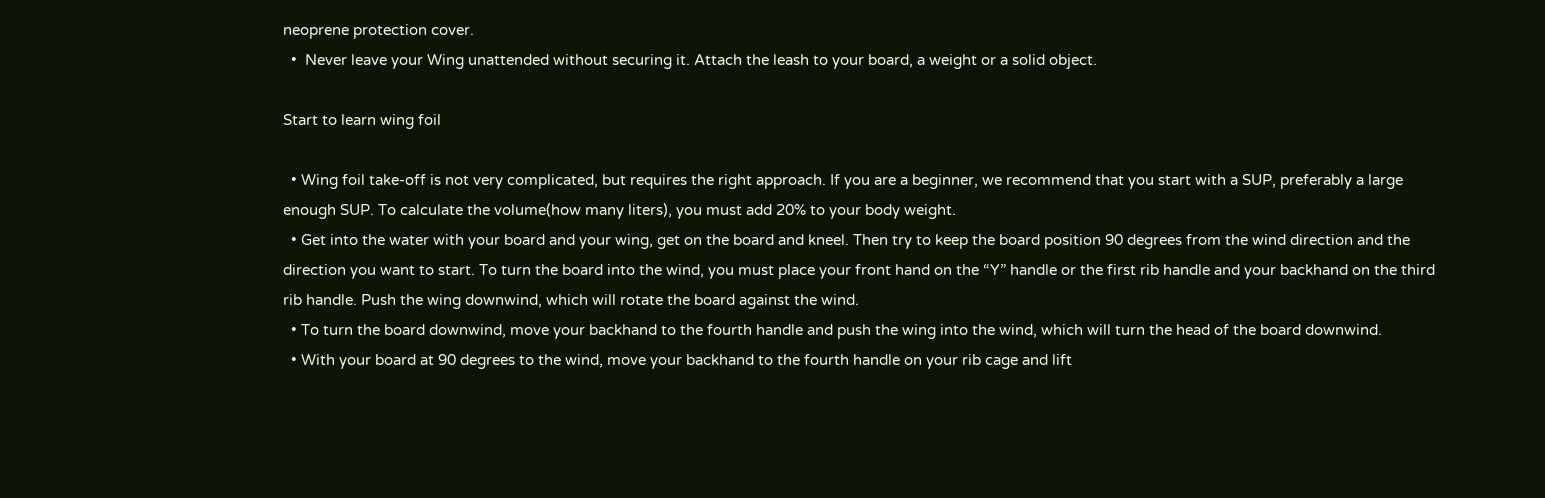neoprene protection cover.
  •  Never leave your Wing unattended without securing it. Attach the leash to your board, a weight or a solid object.

Start to learn wing foil

  • Wing foil take-off is not very complicated, but requires the right approach. If you are a beginner, we recommend that you start with a SUP, preferably a large enough SUP. To calculate the volume(how many liters), you must add 20% to your body weight.
  • Get into the water with your board and your wing, get on the board and kneel. Then try to keep the board position 90 degrees from the wind direction and the direction you want to start. To turn the board into the wind, you must place your front hand on the “Y” handle or the first rib handle and your backhand on the third rib handle. Push the wing downwind, which will rotate the board against the wind.
  • To turn the board downwind, move your backhand to the fourth handle and push the wing into the wind, which will turn the head of the board downwind.
  • With your board at 90 degrees to the wind, move your backhand to the fourth handle on your rib cage and lift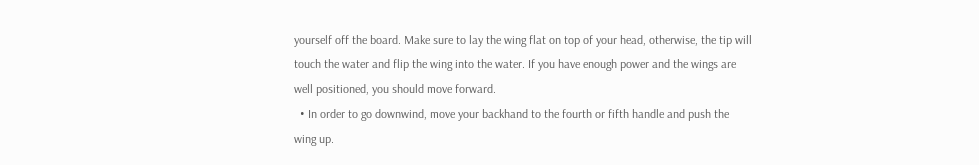yourself off the board. Make sure to lay the wing flat on top of your head, otherwise, the tip will touch the water and flip the wing into the water. If you have enough power and the wings are well positioned, you should move forward.
  • In order to go downwind, move your backhand to the fourth or fifth handle and push the wing up.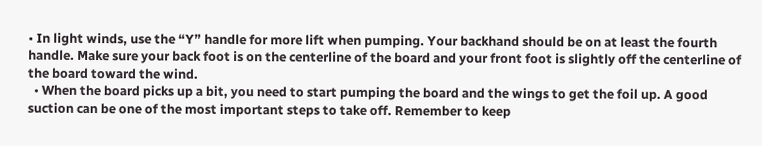• In light winds, use the “Y” handle for more lift when pumping. Your backhand should be on at least the fourth handle. Make sure your back foot is on the centerline of the board and your front foot is slightly off the centerline of the board toward the wind.
  • When the board picks up a bit, you need to start pumping the board and the wings to get the foil up. A good suction can be one of the most important steps to take off. Remember to keep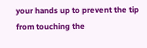your hands up to prevent the tip from touching the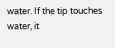water. If the tip touches water, it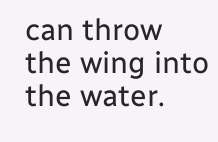can throw the wing into the water.